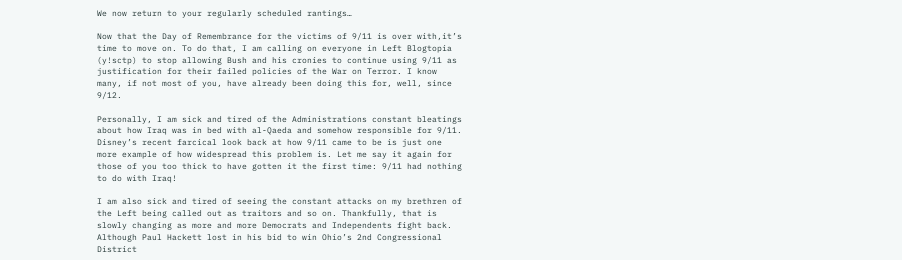We now return to your regularly scheduled rantings…

Now that the Day of Remembrance for the victims of 9/11 is over with,it’s time to move on. To do that, I am calling on everyone in Left Blogtopia (y!sctp) to stop allowing Bush and his cronies to continue using 9/11 as justification for their failed policies of the War on Terror. I know many, if not most of you, have already been doing this for, well, since 9/12.

Personally, I am sick and tired of the Administrations constant bleatings about how Iraq was in bed with al-Qaeda and somehow responsible for 9/11. Disney’s recent farcical look back at how 9/11 came to be is just one more example of how widespread this problem is. Let me say it again for those of you too thick to have gotten it the first time: 9/11 had nothing to do with Iraq!

I am also sick and tired of seeing the constant attacks on my brethren of the Left being called out as traitors and so on. Thankfully, that is slowly changing as more and more Democrats and Independents fight back. Although Paul Hackett lost in his bid to win Ohio’s 2nd Congressional District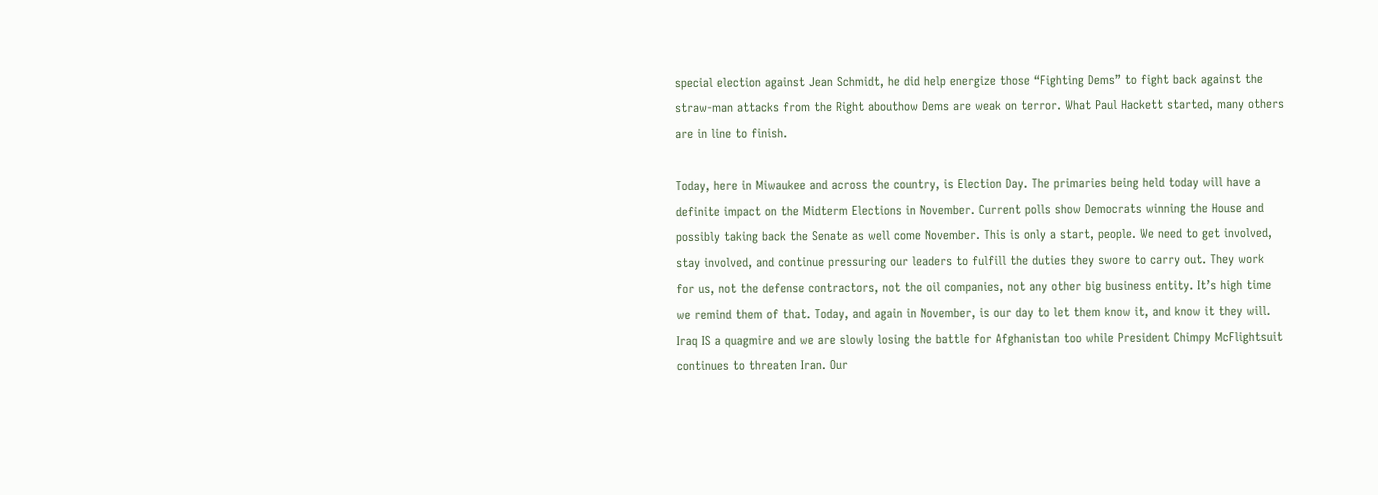special election against Jean Schmidt, he did help energize those “Fighting Dems” to fight back against the straw-man attacks from the Right abouthow Dems are weak on terror. What Paul Hackett started, many others are in line to finish.

Today, here in Miwaukee and across the country, is Election Day. The primaries being held today will have a definite impact on the Midterm Elections in November. Current polls show Democrats winning the House and possibly taking back the Senate as well come November. This is only a start, people. We need to get involved, stay involved, and continue pressuring our leaders to fulfill the duties they swore to carry out. They work for us, not the defense contractors, not the oil companies, not any other big business entity. It’s high time we remind them of that. Today, and again in November, is our day to let them know it, and know it they will. Iraq IS a quagmire and we are slowly losing the battle for Afghanistan too while President Chimpy McFlightsuit continues to threaten Iran. Our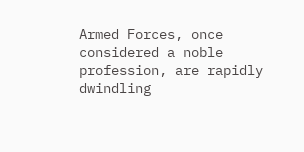Armed Forces, once considered a noble profession, are rapidly dwindling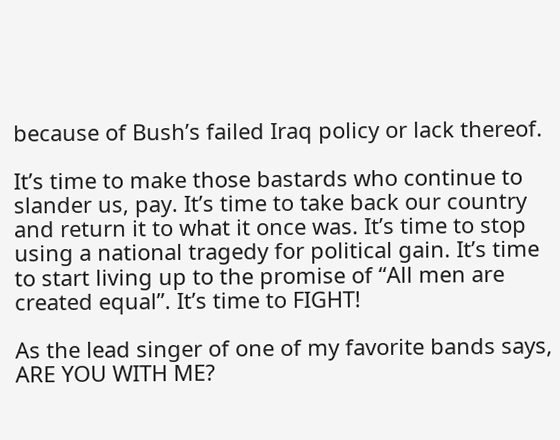because of Bush’s failed Iraq policy or lack thereof.

It’s time to make those bastards who continue to slander us, pay. It’s time to take back our country and return it to what it once was. It’s time to stop using a national tragedy for political gain. It’s time to start living up to the promise of “All men are created equal”. It’s time to FIGHT!

As the lead singer of one of my favorite bands says, ARE YOU WITH ME?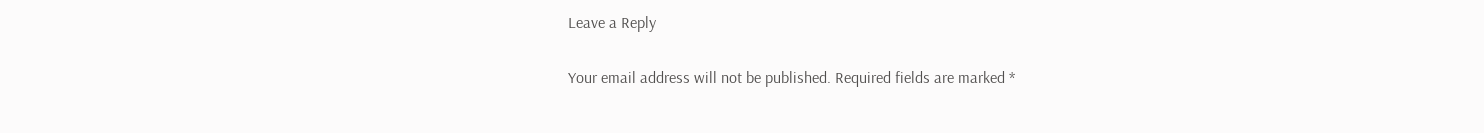Leave a Reply

Your email address will not be published. Required fields are marked *